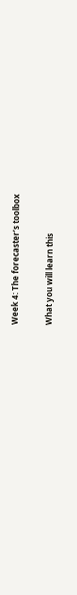Week 4: The forecaster’s toolbox

What you will learn this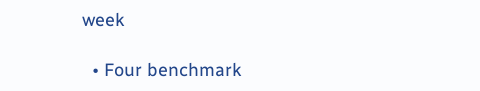week

  • Four benchmark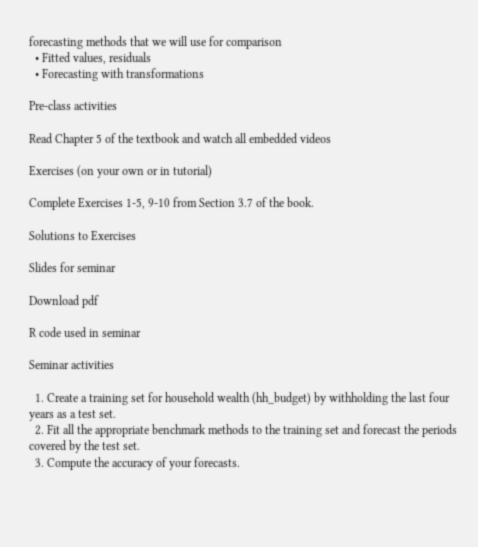forecasting methods that we will use for comparison
  • Fitted values, residuals
  • Forecasting with transformations

Pre-class activities

Read Chapter 5 of the textbook and watch all embedded videos

Exercises (on your own or in tutorial)

Complete Exercises 1-5, 9-10 from Section 3.7 of the book.

Solutions to Exercises

Slides for seminar

Download pdf

R code used in seminar

Seminar activities

  1. Create a training set for household wealth (hh_budget) by withholding the last four years as a test set.
  2. Fit all the appropriate benchmark methods to the training set and forecast the periods covered by the test set.
  3. Compute the accuracy of your forecasts.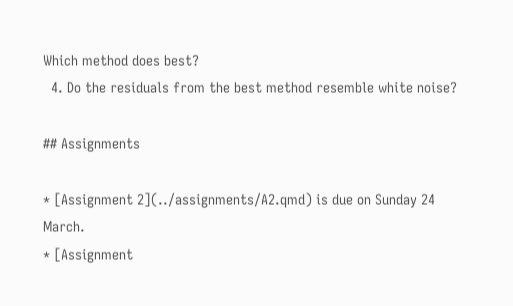Which method does best?
  4. Do the residuals from the best method resemble white noise?

## Assignments

* [Assignment 2](../assignments/A2.qmd) is due on Sunday 24 March.
* [Assignment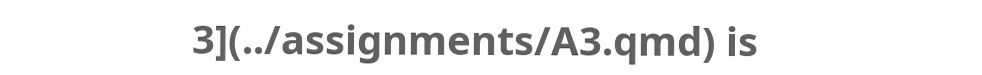3](../assignments/A3.qmd) is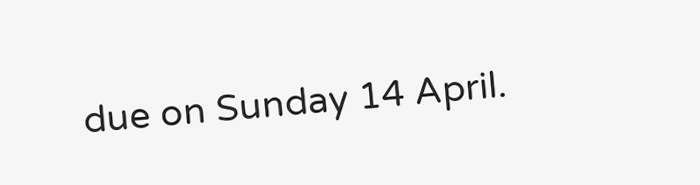due on Sunday 14 April.